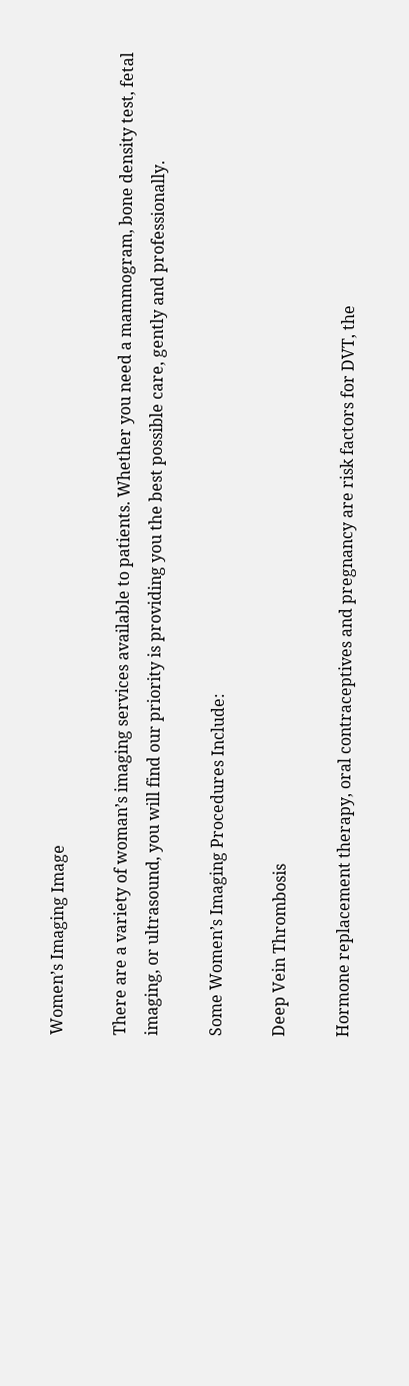Women’s Imaging Image

There are a variety of woman’s imaging services available to patients. Whether you need a mammogram, bone density test, fetal imaging, or ultrasound, you will find our priority is providing you the best possible care, gently and professionally.

Some Women’s Imaging Procedures Include:

Deep Vein Thrombosis

Hormone replacement therapy, oral contraceptives and pregnancy are risk factors for DVT, the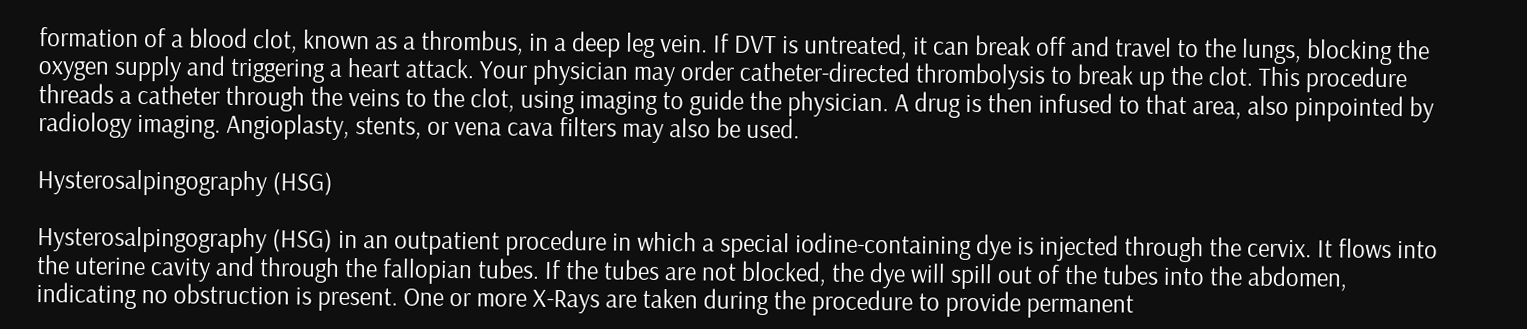formation of a blood clot, known as a thrombus, in a deep leg vein. If DVT is untreated, it can break off and travel to the lungs, blocking the oxygen supply and triggering a heart attack. Your physician may order catheter-directed thrombolysis to break up the clot. This procedure threads a catheter through the veins to the clot, using imaging to guide the physician. A drug is then infused to that area, also pinpointed by radiology imaging. Angioplasty, stents, or vena cava filters may also be used.

Hysterosalpingography (HSG)

Hysterosalpingography (HSG) in an outpatient procedure in which a special iodine-containing dye is injected through the cervix. It flows into the uterine cavity and through the fallopian tubes. If the tubes are not blocked, the dye will spill out of the tubes into the abdomen, indicating no obstruction is present. One or more X-Rays are taken during the procedure to provide permanent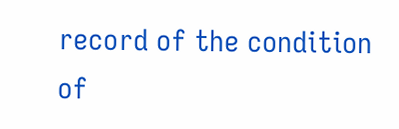record of the condition of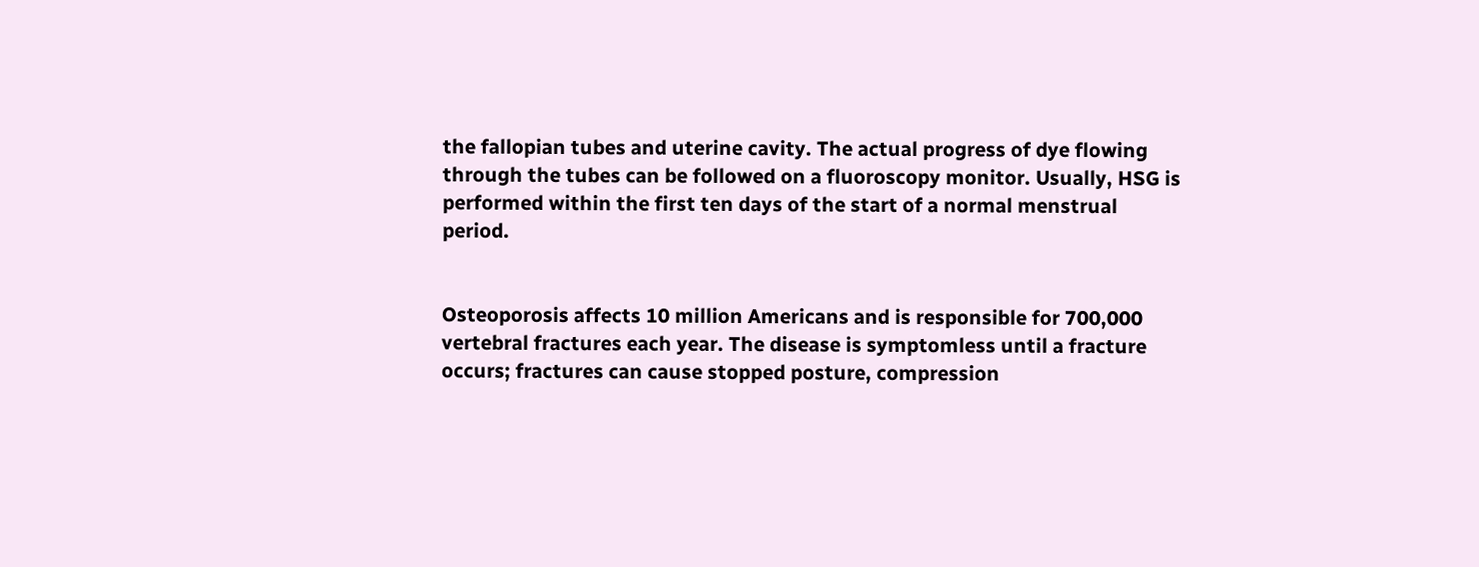the fallopian tubes and uterine cavity. The actual progress of dye flowing through the tubes can be followed on a fluoroscopy monitor. Usually, HSG is performed within the first ten days of the start of a normal menstrual period.


Osteoporosis affects 10 million Americans and is responsible for 700,000 vertebral fractures each year. The disease is symptomless until a fracture occurs; fractures can cause stopped posture, compression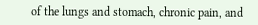of the lungs and stomach, chronic pain, and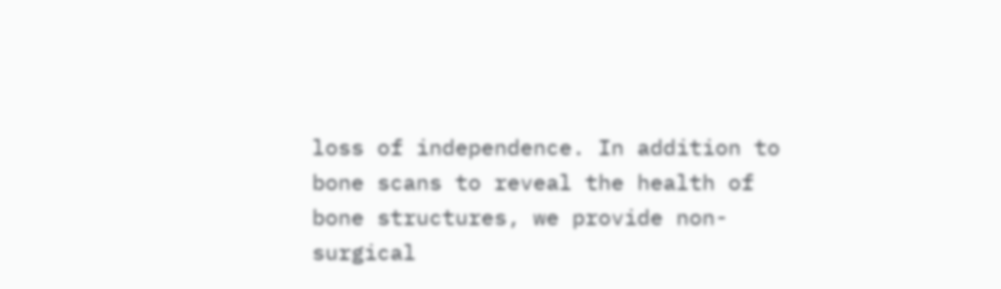loss of independence. In addition to bone scans to reveal the health of bone structures, we provide non-surgical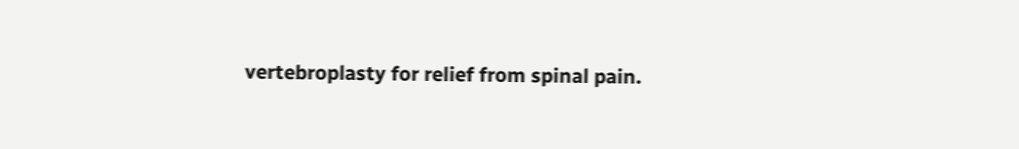vertebroplasty for relief from spinal pain.